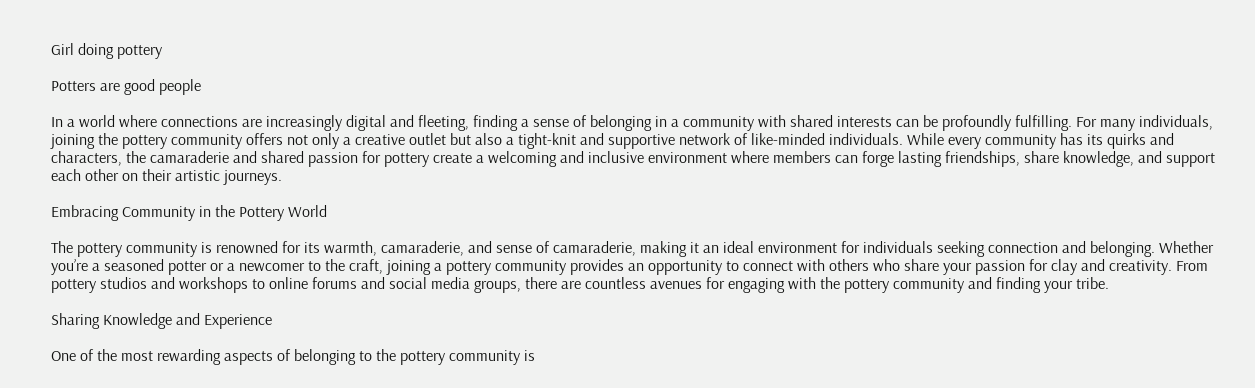Girl doing pottery

Potters are good people

In a world where connections are increasingly digital and fleeting, finding a sense of belonging in a community with shared interests can be profoundly fulfilling. For many individuals, joining the pottery community offers not only a creative outlet but also a tight-knit and supportive network of like-minded individuals. While every community has its quirks and characters, the camaraderie and shared passion for pottery create a welcoming and inclusive environment where members can forge lasting friendships, share knowledge, and support each other on their artistic journeys.

Embracing Community in the Pottery World

The pottery community is renowned for its warmth, camaraderie, and sense of camaraderie, making it an ideal environment for individuals seeking connection and belonging. Whether you’re a seasoned potter or a newcomer to the craft, joining a pottery community provides an opportunity to connect with others who share your passion for clay and creativity. From pottery studios and workshops to online forums and social media groups, there are countless avenues for engaging with the pottery community and finding your tribe.

Sharing Knowledge and Experience

One of the most rewarding aspects of belonging to the pottery community is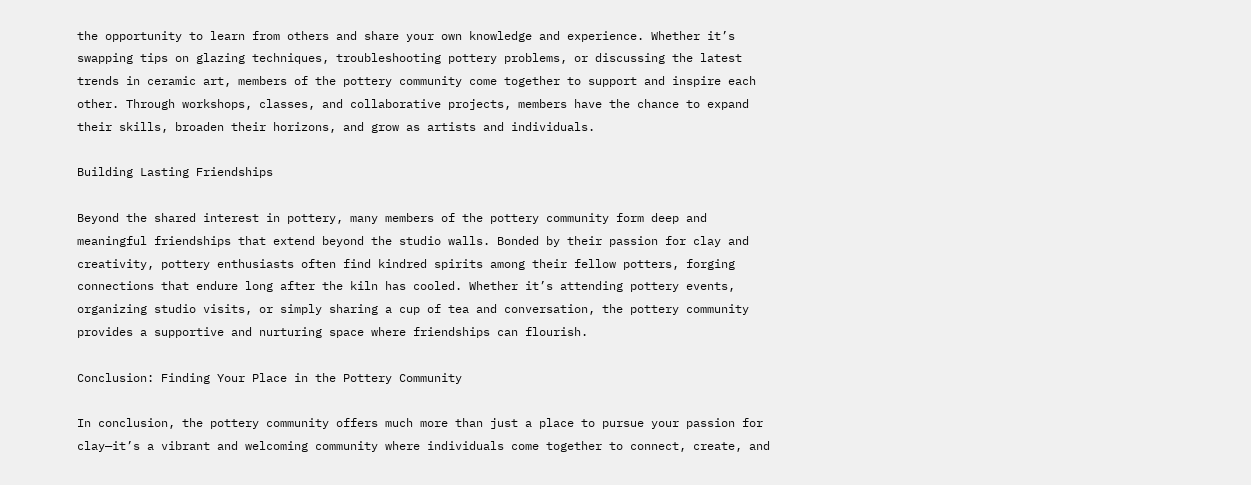the opportunity to learn from others and share your own knowledge and experience. Whether it’s swapping tips on glazing techniques, troubleshooting pottery problems, or discussing the latest trends in ceramic art, members of the pottery community come together to support and inspire each other. Through workshops, classes, and collaborative projects, members have the chance to expand their skills, broaden their horizons, and grow as artists and individuals.

Building Lasting Friendships

Beyond the shared interest in pottery, many members of the pottery community form deep and meaningful friendships that extend beyond the studio walls. Bonded by their passion for clay and creativity, pottery enthusiasts often find kindred spirits among their fellow potters, forging connections that endure long after the kiln has cooled. Whether it’s attending pottery events, organizing studio visits, or simply sharing a cup of tea and conversation, the pottery community provides a supportive and nurturing space where friendships can flourish.

Conclusion: Finding Your Place in the Pottery Community

In conclusion, the pottery community offers much more than just a place to pursue your passion for clay—it’s a vibrant and welcoming community where individuals come together to connect, create, and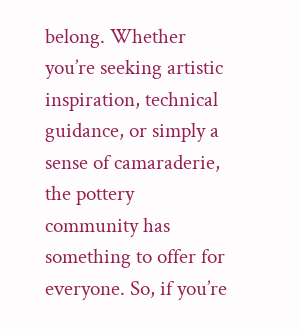belong. Whether you’re seeking artistic inspiration, technical guidance, or simply a sense of camaraderie, the pottery community has something to offer for everyone. So, if you’re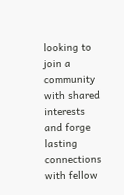looking to join a community with shared interests and forge lasting connections with fellow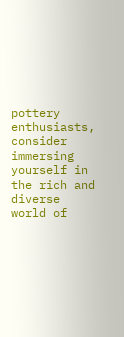pottery enthusiasts, consider immersing yourself in the rich and diverse world of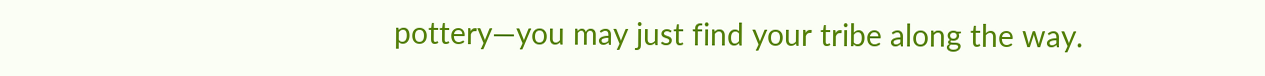pottery—you may just find your tribe along the way.